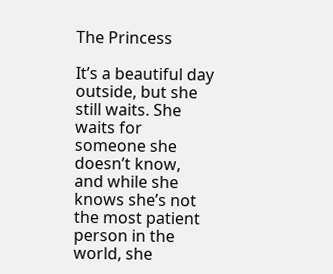The Princess

It’s a beautiful day outside, but she still waits. She waits for someone she doesn’t know, and while she knows she’s not the most patient person in the world, she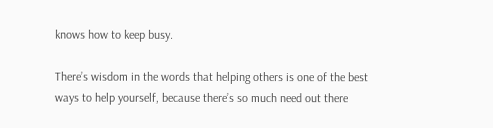knows how to keep busy.

There’s wisdom in the words that helping others is one of the best ways to help yourself, because there’s so much need out there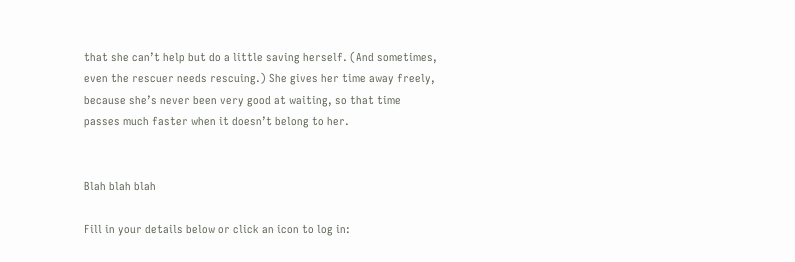that she can’t help but do a little saving herself. (And sometimes, even the rescuer needs rescuing.) She gives her time away freely, because she’s never been very good at waiting, so that time passes much faster when it doesn’t belong to her.


Blah blah blah

Fill in your details below or click an icon to log in: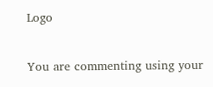Logo

You are commenting using your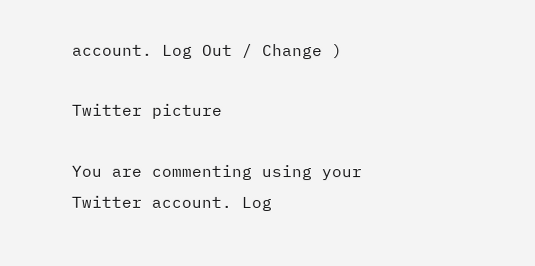account. Log Out / Change )

Twitter picture

You are commenting using your Twitter account. Log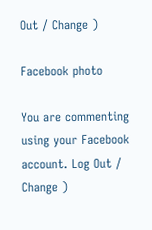Out / Change )

Facebook photo

You are commenting using your Facebook account. Log Out / Change )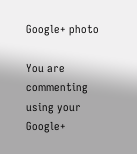Google+ photo

You are commenting using your Google+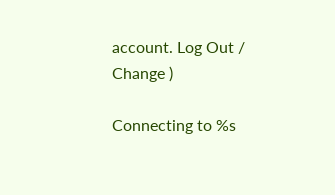account. Log Out / Change )

Connecting to %s